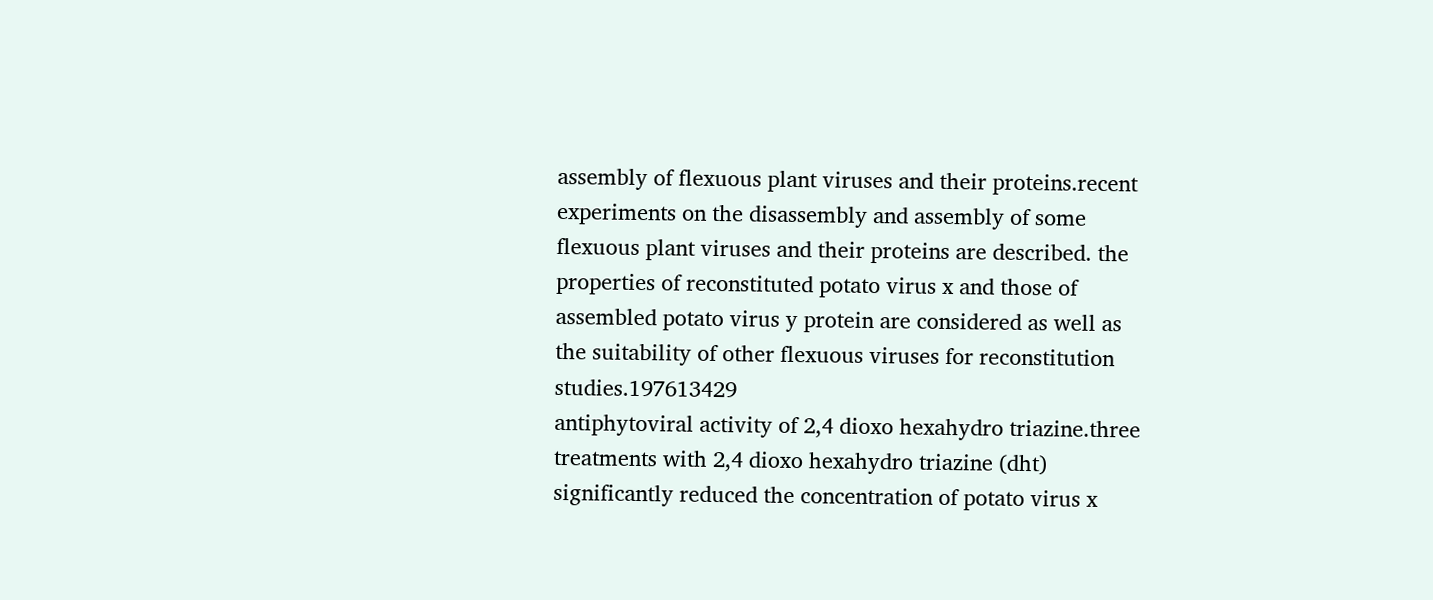assembly of flexuous plant viruses and their proteins.recent experiments on the disassembly and assembly of some flexuous plant viruses and their proteins are described. the properties of reconstituted potato virus x and those of assembled potato virus y protein are considered as well as the suitability of other flexuous viruses for reconstitution studies.197613429
antiphytoviral activity of 2,4 dioxo hexahydro triazine.three treatments with 2,4 dioxo hexahydro triazine (dht) significantly reduced the concentration of potato virus x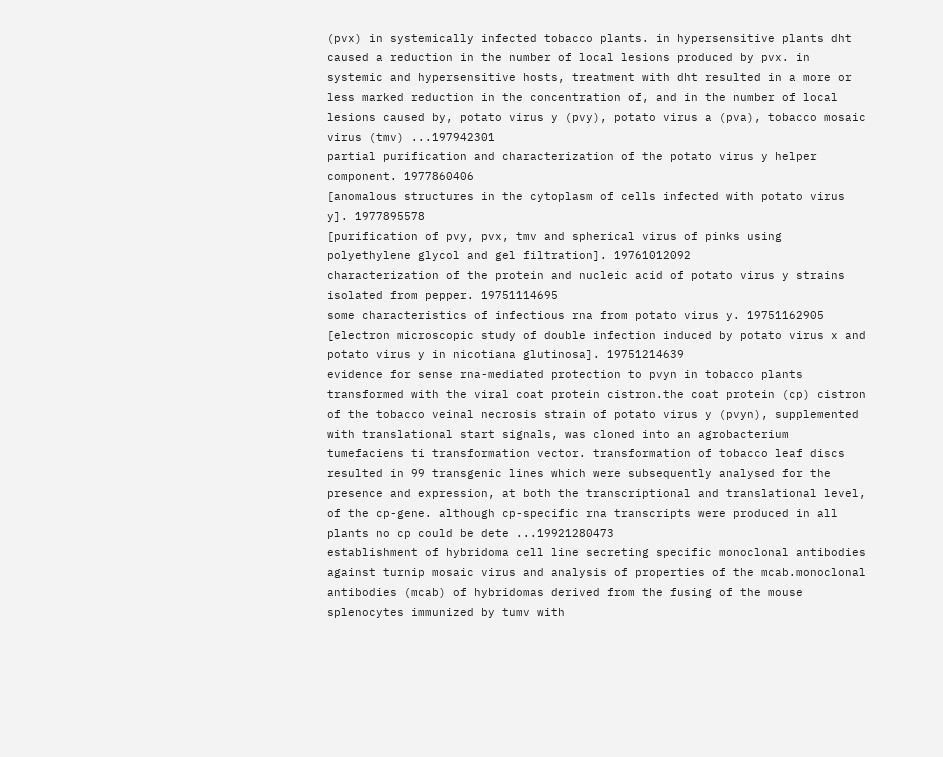(pvx) in systemically infected tobacco plants. in hypersensitive plants dht caused a reduction in the number of local lesions produced by pvx. in systemic and hypersensitive hosts, treatment with dht resulted in a more or less marked reduction in the concentration of, and in the number of local lesions caused by, potato virus y (pvy), potato virus a (pva), tobacco mosaic virus (tmv) ...197942301
partial purification and characterization of the potato virus y helper component. 1977860406
[anomalous structures in the cytoplasm of cells infected with potato virus y]. 1977895578
[purification of pvy, pvx, tmv and spherical virus of pinks using polyethylene glycol and gel filtration]. 19761012092
characterization of the protein and nucleic acid of potato virus y strains isolated from pepper. 19751114695
some characteristics of infectious rna from potato virus y. 19751162905
[electron microscopic study of double infection induced by potato virus x and potato virus y in nicotiana glutinosa]. 19751214639
evidence for sense rna-mediated protection to pvyn in tobacco plants transformed with the viral coat protein cistron.the coat protein (cp) cistron of the tobacco veinal necrosis strain of potato virus y (pvyn), supplemented with translational start signals, was cloned into an agrobacterium tumefaciens ti transformation vector. transformation of tobacco leaf discs resulted in 99 transgenic lines which were subsequently analysed for the presence and expression, at both the transcriptional and translational level, of the cp-gene. although cp-specific rna transcripts were produced in all plants no cp could be dete ...19921280473
establishment of hybridoma cell line secreting specific monoclonal antibodies against turnip mosaic virus and analysis of properties of the mcab.monoclonal antibodies (mcab) of hybridomas derived from the fusing of the mouse splenocytes immunized by tumv with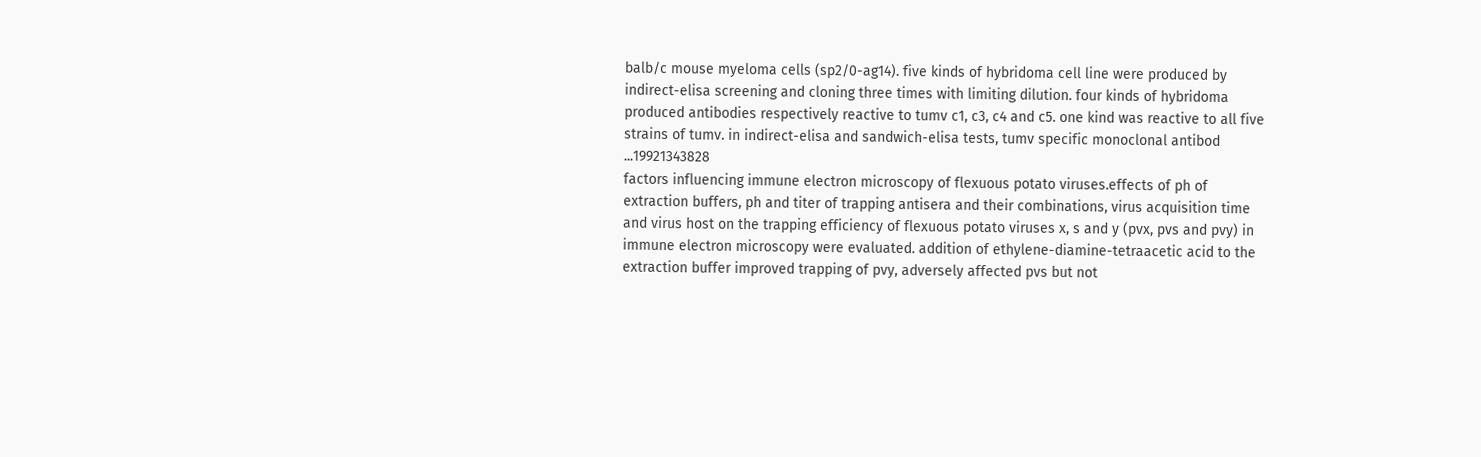balb/c mouse myeloma cells (sp2/0-ag14). five kinds of hybridoma cell line were produced by indirect-elisa screening and cloning three times with limiting dilution. four kinds of hybridoma produced antibodies respectively reactive to tumv c1, c3, c4 and c5. one kind was reactive to all five strains of tumv. in indirect-elisa and sandwich-elisa tests, tumv specific monoclonal antibod ...19921343828
factors influencing immune electron microscopy of flexuous potato viruses.effects of ph of extraction buffers, ph and titer of trapping antisera and their combinations, virus acquisition time and virus host on the trapping efficiency of flexuous potato viruses x, s and y (pvx, pvs and pvy) in immune electron microscopy were evaluated. addition of ethylene-diamine-tetraacetic acid to the extraction buffer improved trapping of pvy, adversely affected pvs but not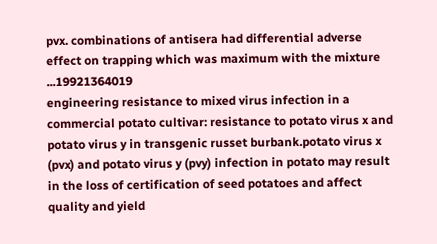pvx. combinations of antisera had differential adverse effect on trapping which was maximum with the mixture ...19921364019
engineering resistance to mixed virus infection in a commercial potato cultivar: resistance to potato virus x and potato virus y in transgenic russet burbank.potato virus x (pvx) and potato virus y (pvy) infection in potato may result in the loss of certification of seed potatoes and affect quality and yield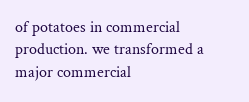of potatoes in commercial production. we transformed a major commercial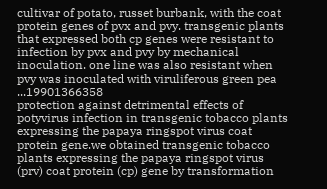cultivar of potato, russet burbank, with the coat protein genes of pvx and pvy. transgenic plants that expressed both cp genes were resistant to infection by pvx and pvy by mechanical inoculation. one line was also resistant when pvy was inoculated with viruliferous green pea ...19901366358
protection against detrimental effects of potyvirus infection in transgenic tobacco plants expressing the papaya ringspot virus coat protein gene.we obtained transgenic tobacco plants expressing the papaya ringspot virus (prv) coat protein (cp) gene by transformation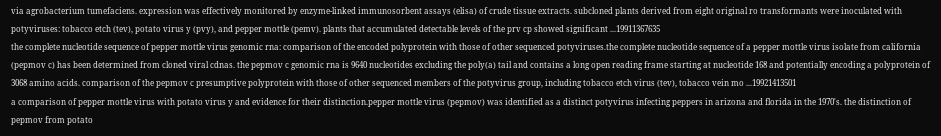via agrobacterium tumefaciens. expression was effectively monitored by enzyme-linked immunosorbent assays (elisa) of crude tissue extracts. subcloned plants derived from eight original ro transformants were inoculated with potyviruses: tobacco etch (tev), potato virus y (pvy), and pepper mottle (pemv). plants that accumulated detectable levels of the prv cp showed significant ...19911367635
the complete nucleotide sequence of pepper mottle virus genomic rna: comparison of the encoded polyprotein with those of other sequenced potyviruses.the complete nucleotide sequence of a pepper mottle virus isolate from california (pepmov c) has been determined from cloned viral cdnas. the pepmov c genomic rna is 9640 nucleotides excluding the poly(a) tail and contains a long open reading frame starting at nucleotide 168 and potentially encoding a polyprotein of 3068 amino acids. comparison of the pepmov c presumptive polyprotein with those of other sequenced members of the potyvirus group, including tobacco etch virus (tev), tobacco vein mo ...19921413501
a comparison of pepper mottle virus with potato virus y and evidence for their distinction.pepper mottle virus (pepmov) was identified as a distinct potyvirus infecting peppers in arizona and florida in the 1970's. the distinction of pepmov from potato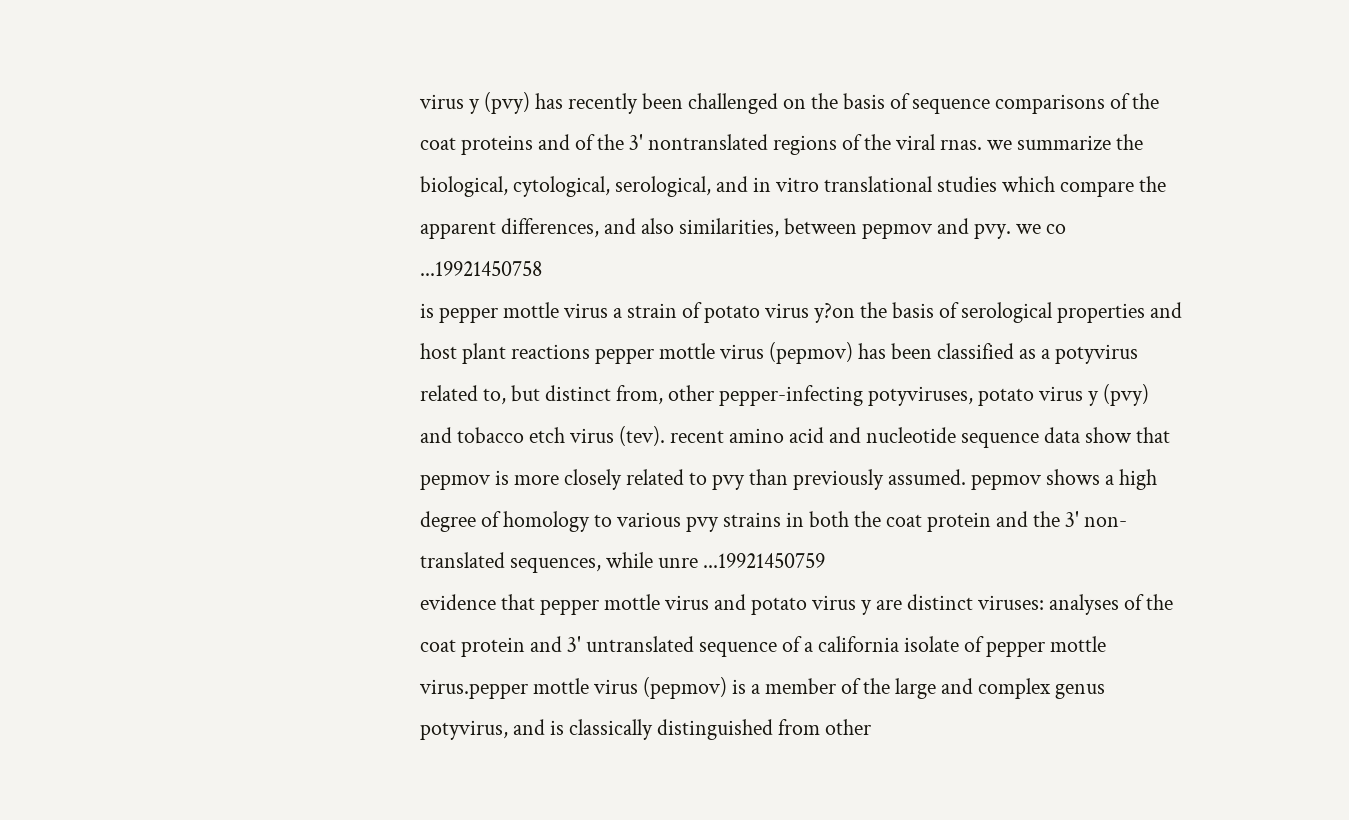virus y (pvy) has recently been challenged on the basis of sequence comparisons of the coat proteins and of the 3' nontranslated regions of the viral rnas. we summarize the biological, cytological, serological, and in vitro translational studies which compare the apparent differences, and also similarities, between pepmov and pvy. we co ...19921450758
is pepper mottle virus a strain of potato virus y?on the basis of serological properties and host plant reactions pepper mottle virus (pepmov) has been classified as a potyvirus related to, but distinct from, other pepper-infecting potyviruses, potato virus y (pvy) and tobacco etch virus (tev). recent amino acid and nucleotide sequence data show that pepmov is more closely related to pvy than previously assumed. pepmov shows a high degree of homology to various pvy strains in both the coat protein and the 3' non-translated sequences, while unre ...19921450759
evidence that pepper mottle virus and potato virus y are distinct viruses: analyses of the coat protein and 3' untranslated sequence of a california isolate of pepper mottle virus.pepper mottle virus (pepmov) is a member of the large and complex genus potyvirus, and is classically distinguished from other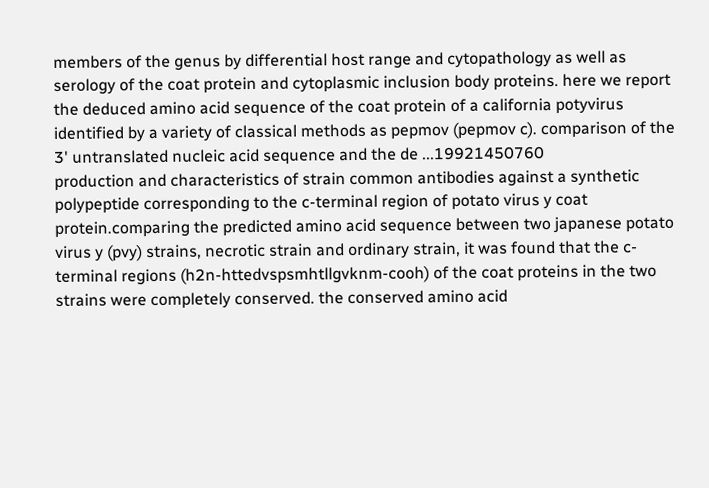members of the genus by differential host range and cytopathology as well as serology of the coat protein and cytoplasmic inclusion body proteins. here we report the deduced amino acid sequence of the coat protein of a california potyvirus identified by a variety of classical methods as pepmov (pepmov c). comparison of the 3' untranslated nucleic acid sequence and the de ...19921450760
production and characteristics of strain common antibodies against a synthetic polypeptide corresponding to the c-terminal region of potato virus y coat protein.comparing the predicted amino acid sequence between two japanese potato virus y (pvy) strains, necrotic strain and ordinary strain, it was found that the c-terminal regions (h2n-httedvspsmhtllgvknm-cooh) of the coat proteins in the two strains were completely conserved. the conserved amino acid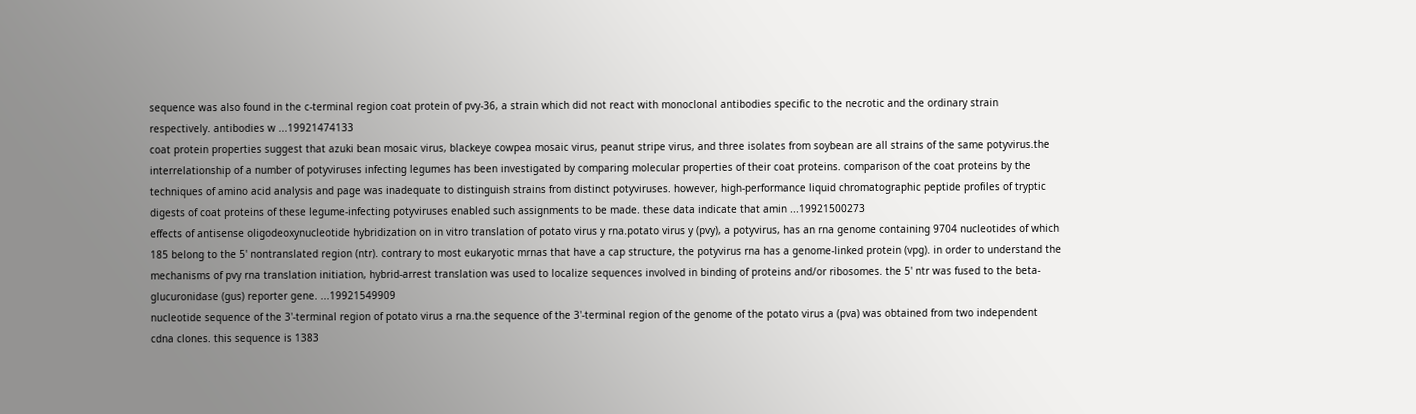sequence was also found in the c-terminal region coat protein of pvy-36, a strain which did not react with monoclonal antibodies specific to the necrotic and the ordinary strain respectively. antibodies w ...19921474133
coat protein properties suggest that azuki bean mosaic virus, blackeye cowpea mosaic virus, peanut stripe virus, and three isolates from soybean are all strains of the same potyvirus.the interrelationship of a number of potyviruses infecting legumes has been investigated by comparing molecular properties of their coat proteins. comparison of the coat proteins by the techniques of amino acid analysis and page was inadequate to distinguish strains from distinct potyviruses. however, high-performance liquid chromatographic peptide profiles of tryptic digests of coat proteins of these legume-infecting potyviruses enabled such assignments to be made. these data indicate that amin ...19921500273
effects of antisense oligodeoxynucleotide hybridization on in vitro translation of potato virus y rna.potato virus y (pvy), a potyvirus, has an rna genome containing 9704 nucleotides of which 185 belong to the 5' nontranslated region (ntr). contrary to most eukaryotic mrnas that have a cap structure, the potyvirus rna has a genome-linked protein (vpg). in order to understand the mechanisms of pvy rna translation initiation, hybrid-arrest translation was used to localize sequences involved in binding of proteins and/or ribosomes. the 5' ntr was fused to the beta-glucuronidase (gus) reporter gene. ...19921549909
nucleotide sequence of the 3'-terminal region of potato virus a rna.the sequence of the 3'-terminal region of the genome of the potato virus a (pva) was obtained from two independent cdna clones. this sequence is 1383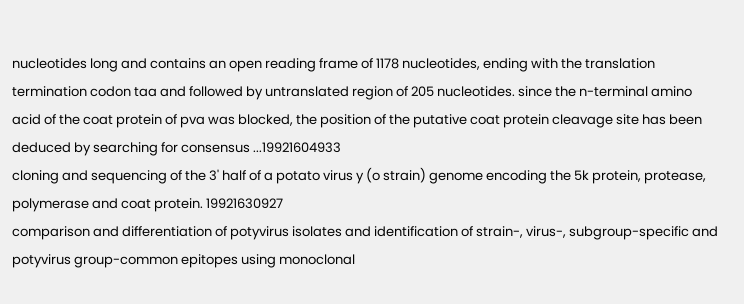nucleotides long and contains an open reading frame of 1178 nucleotides, ending with the translation termination codon taa and followed by untranslated region of 205 nucleotides. since the n-terminal amino acid of the coat protein of pva was blocked, the position of the putative coat protein cleavage site has been deduced by searching for consensus ...19921604933
cloning and sequencing of the 3' half of a potato virus y (o strain) genome encoding the 5k protein, protease, polymerase and coat protein. 19921630927
comparison and differentiation of potyvirus isolates and identification of strain-, virus-, subgroup-specific and potyvirus group-common epitopes using monoclonal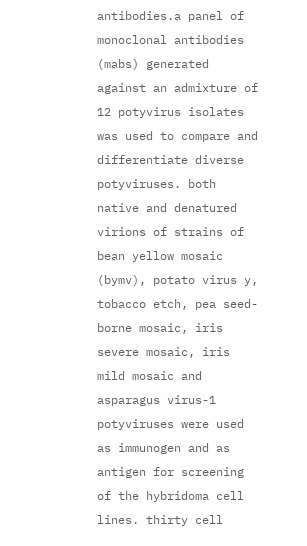antibodies.a panel of monoclonal antibodies (mabs) generated against an admixture of 12 potyvirus isolates was used to compare and differentiate diverse potyviruses. both native and denatured virions of strains of bean yellow mosaic (bymv), potato virus y, tobacco etch, pea seed-borne mosaic, iris severe mosaic, iris mild mosaic and asparagus virus-1 potyviruses were used as immunogen and as antigen for screening of the hybridoma cell lines. thirty cell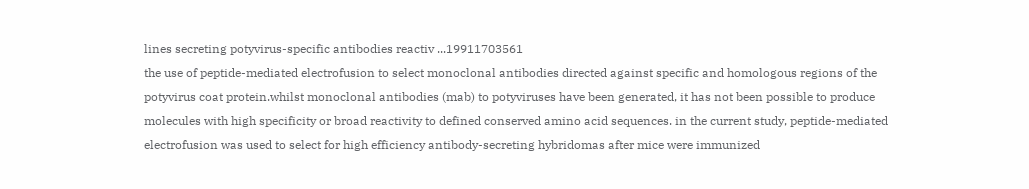lines secreting potyvirus-specific antibodies reactiv ...19911703561
the use of peptide-mediated electrofusion to select monoclonal antibodies directed against specific and homologous regions of the potyvirus coat protein.whilst monoclonal antibodies (mab) to potyviruses have been generated, it has not been possible to produce molecules with high specificity or broad reactivity to defined conserved amino acid sequences. in the current study, peptide-mediated electrofusion was used to select for high efficiency antibody-secreting hybridomas after mice were immunized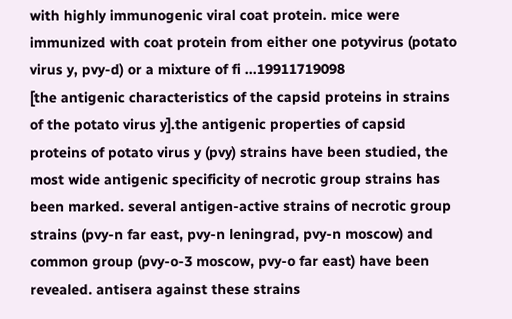with highly immunogenic viral coat protein. mice were immunized with coat protein from either one potyvirus (potato virus y, pvy-d) or a mixture of fi ...19911719098
[the antigenic characteristics of the capsid proteins in strains of the potato virus y].the antigenic properties of capsid proteins of potato virus y (pvy) strains have been studied, the most wide antigenic specificity of necrotic group strains has been marked. several antigen-active strains of necrotic group strains (pvy-n far east, pvy-n leningrad, pvy-n moscow) and common group (pvy-o-3 moscow, pvy-o far east) have been revealed. antisera against these strains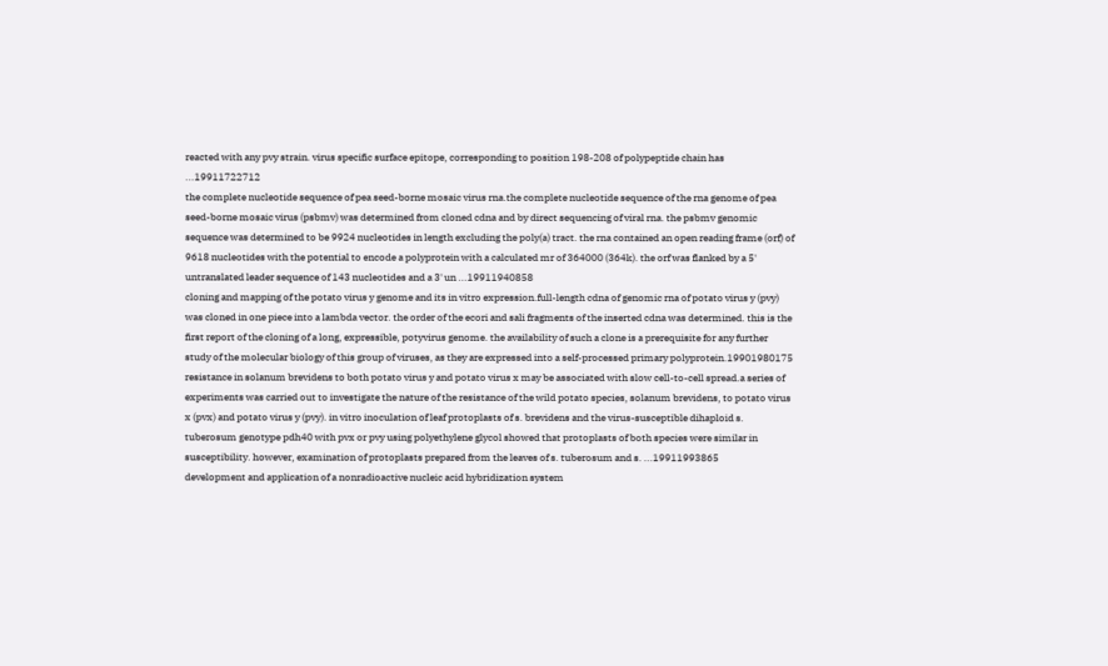reacted with any pvy strain. virus specific surface epitope, corresponding to position 198-208 of polypeptide chain has ...19911722712
the complete nucleotide sequence of pea seed-borne mosaic virus rna.the complete nucleotide sequence of the rna genome of pea seed-borne mosaic virus (psbmv) was determined from cloned cdna and by direct sequencing of viral rna. the psbmv genomic sequence was determined to be 9924 nucleotides in length excluding the poly(a) tract. the rna contained an open reading frame (orf) of 9618 nucleotides with the potential to encode a polyprotein with a calculated mr of 364000 (364k). the orf was flanked by a 5' untranslated leader sequence of 143 nucleotides and a 3' un ...19911940858
cloning and mapping of the potato virus y genome and its in vitro expression.full-length cdna of genomic rna of potato virus y (pvy) was cloned in one piece into a lambda vector. the order of the ecori and sali fragments of the inserted cdna was determined. this is the first report of the cloning of a long, expressible, potyvirus genome. the availability of such a clone is a prerequisite for any further study of the molecular biology of this group of viruses, as they are expressed into a self-processed primary polyprotein.19901980175
resistance in solanum brevidens to both potato virus y and potato virus x may be associated with slow cell-to-cell spread.a series of experiments was carried out to investigate the nature of the resistance of the wild potato species, solanum brevidens, to potato virus x (pvx) and potato virus y (pvy). in vitro inoculation of leaf protoplasts of s. brevidens and the virus-susceptible dihaploid s. tuberosum genotype pdh40 with pvx or pvy using polyethylene glycol showed that protoplasts of both species were similar in susceptibility. however, examination of protoplasts prepared from the leaves of s. tuberosum and s. ...19911993865
development and application of a nonradioactive nucleic acid hybridization system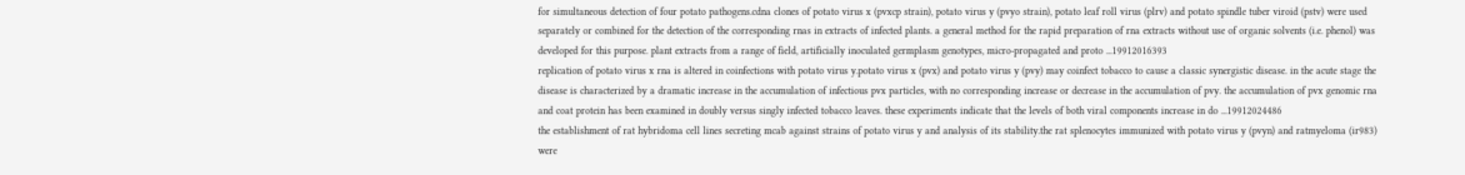for simultaneous detection of four potato pathogens.cdna clones of potato virus x (pvxcp strain), potato virus y (pvyo strain), potato leaf roll virus (plrv) and potato spindle tuber viroid (pstv) were used separately or combined for the detection of the corresponding rnas in extracts of infected plants. a general method for the rapid preparation of rna extracts without use of organic solvents (i.e. phenol) was developed for this purpose. plant extracts from a range of field, artificially inoculated germplasm genotypes, micro-propagated and proto ...19912016393
replication of potato virus x rna is altered in coinfections with potato virus y.potato virus x (pvx) and potato virus y (pvy) may coinfect tobacco to cause a classic synergistic disease. in the acute stage the disease is characterized by a dramatic increase in the accumulation of infectious pvx particles, with no corresponding increase or decrease in the accumulation of pvy. the accumulation of pvx genomic rna and coat protein has been examined in doubly versus singly infected tobacco leaves. these experiments indicate that the levels of both viral components increase in do ...19912024486
the establishment of rat hybridoma cell lines secreting mcab against strains of potato virus y and analysis of its stability.the rat splenocytes immunized with potato virus y (pvyn) and ratmyeloma (ir983) were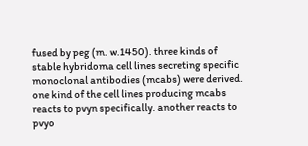fused by peg (m. w.1450). three kinds of stable hybridoma cell lines secreting specific monoclonal antibodies (mcabs) were derived. one kind of the cell lines producing mcabs reacts to pvyn specifically. another reacts to pvyo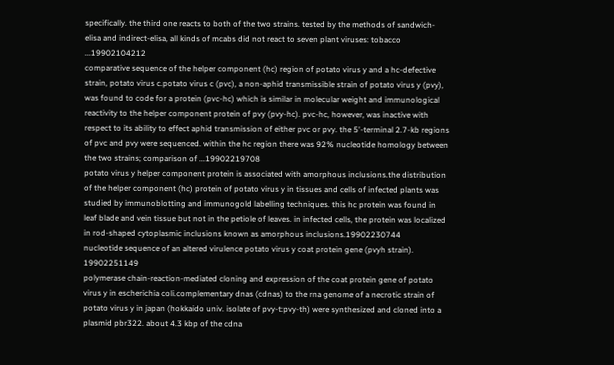specifically. the third one reacts to both of the two strains. tested by the methods of sandwich-elisa and indirect-elisa, all kinds of mcabs did not react to seven plant viruses: tobacco ...19902104212
comparative sequence of the helper component (hc) region of potato virus y and a hc-defective strain, potato virus c.potato virus c (pvc), a non-aphid transmissible strain of potato virus y (pvy), was found to code for a protein (pvc-hc) which is similar in molecular weight and immunological reactivity to the helper component protein of pvy (pvy-hc). pvc-hc, however, was inactive with respect to its ability to effect aphid transmission of either pvc or pvy. the 5'-terminal 2.7-kb regions of pvc and pvy were sequenced. within the hc region there was 92% nucleotide homology between the two strains; comparison of ...19902219708
potato virus y helper component protein is associated with amorphous inclusions.the distribution of the helper component (hc) protein of potato virus y in tissues and cells of infected plants was studied by immunoblotting and immunogold labelling techniques. this hc protein was found in leaf blade and vein tissue but not in the petiole of leaves. in infected cells, the protein was localized in rod-shaped cytoplasmic inclusions known as amorphous inclusions.19902230744
nucleotide sequence of an altered virulence potato virus y coat protein gene (pvyh strain). 19902251149
polymerase chain-reaction-mediated cloning and expression of the coat protein gene of potato virus y in escherichia coli.complementary dnas (cdnas) to the rna genome of a necrotic strain of potato virus y in japan (hokkaido univ. isolate of pvy-t:pvy-th) were synthesized and cloned into a plasmid pbr322. about 4.3 kbp of the cdna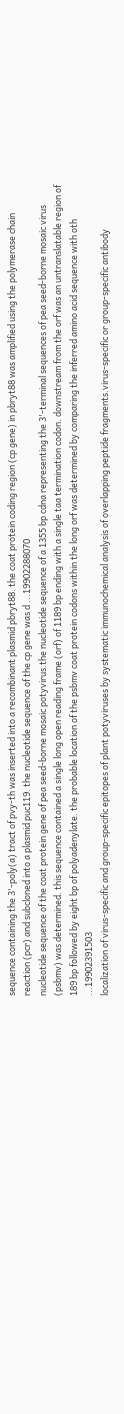sequence containing the 3'-poly(a) tract of pvy-th was inserted into a recombinant plasmid pbryt88. the coat protein coding region (cp gene) in pbryt88 was amplified using the polymerase chain reaction (pcr) and subcloned into a plasmid puc119. the nucleotide sequence of the cp gene was d ...19902288070
nucleotide sequence of the coat protein gene of pea seed-borne mosaic potyvirus.the nucleotide sequence of a 1355 bp cdna representing the 3'-terminal sequences of pea seed-borne mosaic virus (psbmv) was determined. this sequence contained a single long open reading frame (orf) of 1189 bp ending with a single taa termination codon. downstream from the orf was an untranslatable region of 189 bp followed by eight bp of polyadenylate. the probable location of the psbmv coat protein codons within the long orf was determined by comparing the inferred amino acid sequence with oth ...19902391503
localization of virus-specific and group-specific epitopes of plant potyviruses by systematic immunochemical analysis of overlapping peptide fragments.virus-specific or group-specific antibody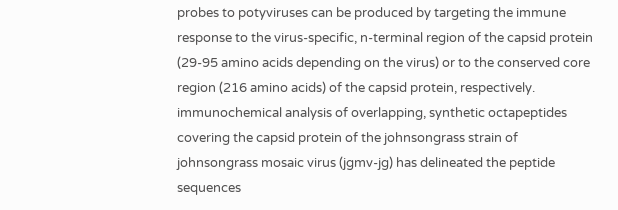probes to potyviruses can be produced by targeting the immune response to the virus-specific, n-terminal region of the capsid protein (29-95 amino acids depending on the virus) or to the conserved core region (216 amino acids) of the capsid protein, respectively. immunochemical analysis of overlapping, synthetic octapeptides covering the capsid protein of the johnsongrass strain of johnsongrass mosaic virus (jgmv-jg) has delineated the peptide sequences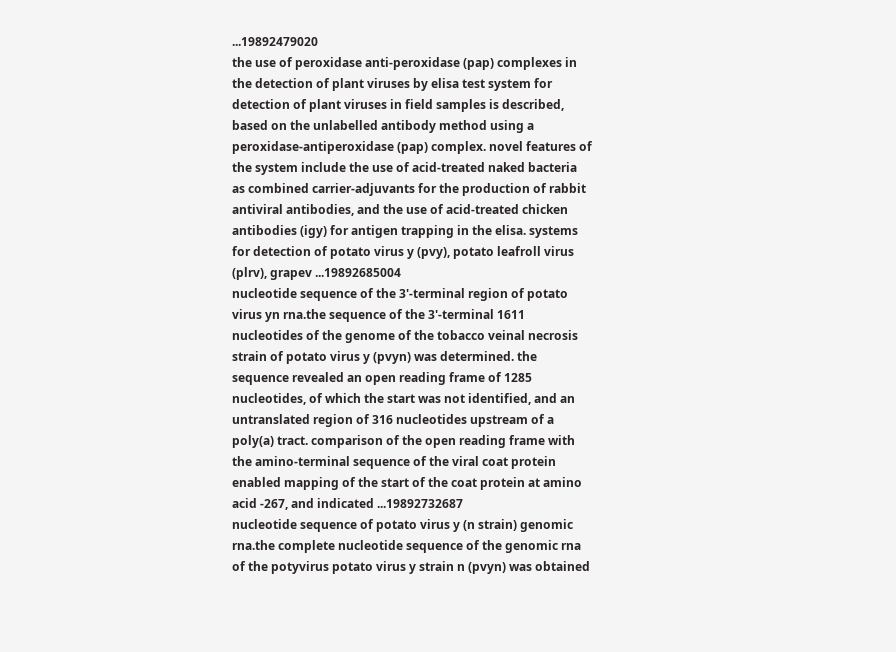...19892479020
the use of peroxidase anti-peroxidase (pap) complexes in the detection of plant viruses by elisa test system for detection of plant viruses in field samples is described, based on the unlabelled antibody method using a peroxidase-antiperoxidase (pap) complex. novel features of the system include the use of acid-treated naked bacteria as combined carrier-adjuvants for the production of rabbit antiviral antibodies, and the use of acid-treated chicken antibodies (igy) for antigen trapping in the elisa. systems for detection of potato virus y (pvy), potato leafroll virus (plrv), grapev ...19892685004
nucleotide sequence of the 3'-terminal region of potato virus yn rna.the sequence of the 3'-terminal 1611 nucleotides of the genome of the tobacco veinal necrosis strain of potato virus y (pvyn) was determined. the sequence revealed an open reading frame of 1285 nucleotides, of which the start was not identified, and an untranslated region of 316 nucleotides upstream of a poly(a) tract. comparison of the open reading frame with the amino-terminal sequence of the viral coat protein enabled mapping of the start of the coat protein at amino acid -267, and indicated ...19892732687
nucleotide sequence of potato virus y (n strain) genomic rna.the complete nucleotide sequence of the genomic rna of the potyvirus potato virus y strain n (pvyn) was obtained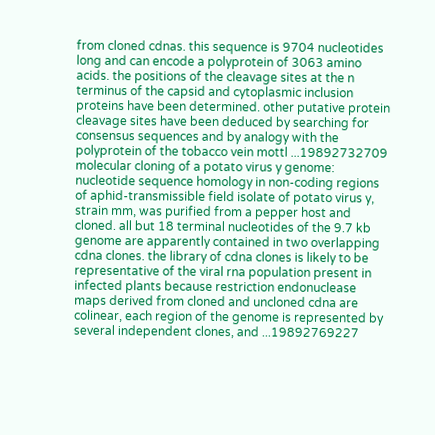from cloned cdnas. this sequence is 9704 nucleotides long and can encode a polyprotein of 3063 amino acids. the positions of the cleavage sites at the n terminus of the capsid and cytoplasmic inclusion proteins have been determined. other putative protein cleavage sites have been deduced by searching for consensus sequences and by analogy with the polyprotein of the tobacco vein mottl ...19892732709
molecular cloning of a potato virus y genome: nucleotide sequence homology in non-coding regions of aphid-transmissible field isolate of potato virus y, strain mm, was purified from a pepper host and cloned. all but 18 terminal nucleotides of the 9.7 kb genome are apparently contained in two overlapping cdna clones. the library of cdna clones is likely to be representative of the viral rna population present in infected plants because restriction endonuclease maps derived from cloned and uncloned cdna are colinear, each region of the genome is represented by several independent clones, and ...19892769227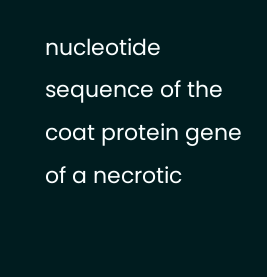nucleotide sequence of the coat protein gene of a necrotic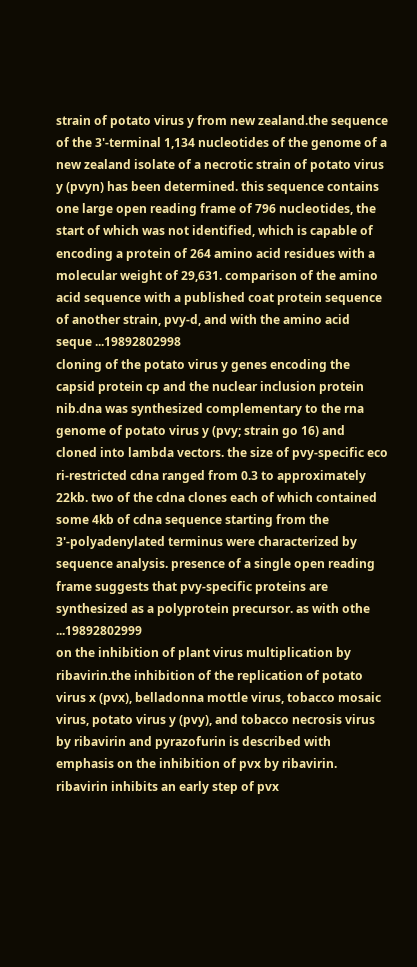strain of potato virus y from new zealand.the sequence of the 3'-terminal 1,134 nucleotides of the genome of a new zealand isolate of a necrotic strain of potato virus y (pvyn) has been determined. this sequence contains one large open reading frame of 796 nucleotides, the start of which was not identified, which is capable of encoding a protein of 264 amino acid residues with a molecular weight of 29,631. comparison of the amino acid sequence with a published coat protein sequence of another strain, pvy-d, and with the amino acid seque ...19892802998
cloning of the potato virus y genes encoding the capsid protein cp and the nuclear inclusion protein nib.dna was synthesized complementary to the rna genome of potato virus y (pvy; strain go 16) and cloned into lambda vectors. the size of pvy-specific eco ri-restricted cdna ranged from 0.3 to approximately 22kb. two of the cdna clones each of which contained some 4kb of cdna sequence starting from the 3'-polyadenylated terminus were characterized by sequence analysis. presence of a single open reading frame suggests that pvy-specific proteins are synthesized as a polyprotein precursor. as with othe ...19892802999
on the inhibition of plant virus multiplication by ribavirin.the inhibition of the replication of potato virus x (pvx), belladonna mottle virus, tobacco mosaic virus, potato virus y (pvy), and tobacco necrosis virus by ribavirin and pyrazofurin is described with emphasis on the inhibition of pvx by ribavirin. ribavirin inhibits an early step of pvx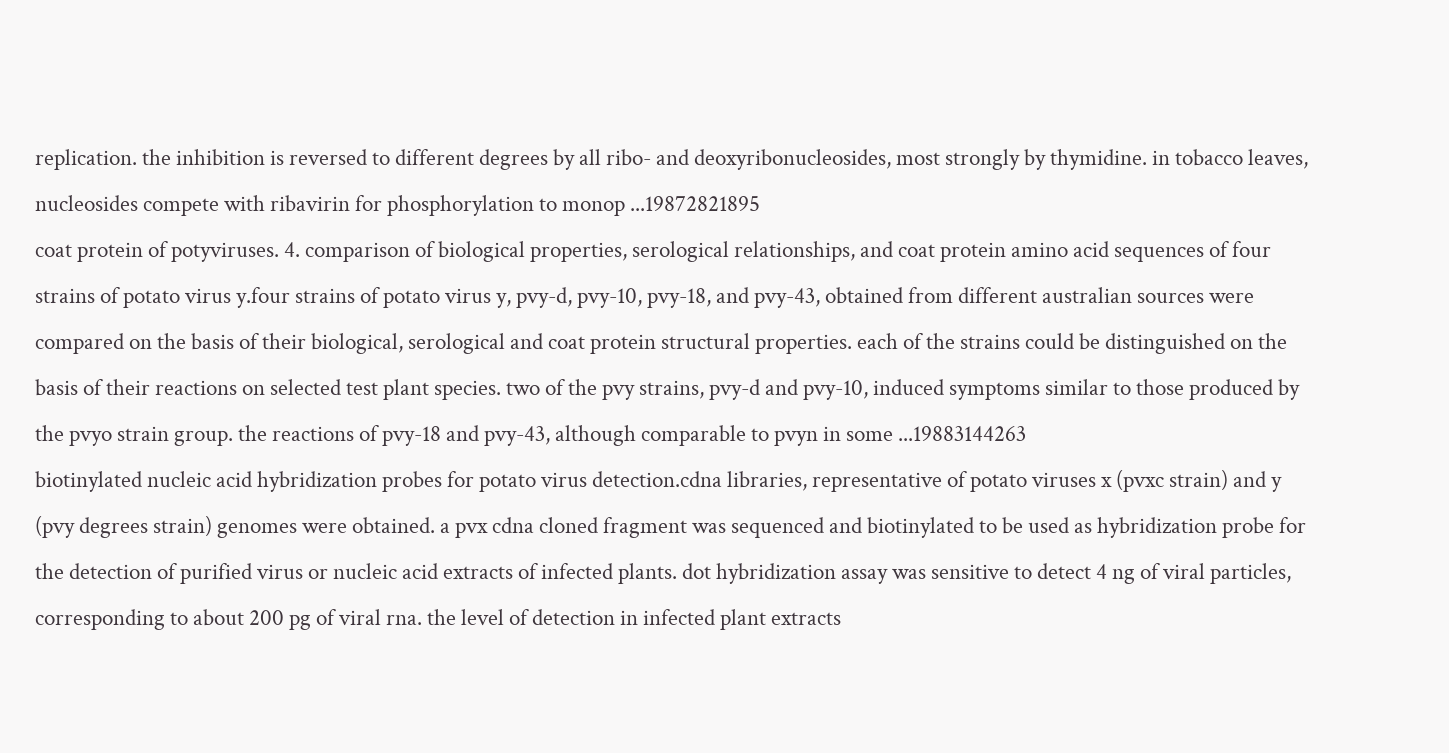replication. the inhibition is reversed to different degrees by all ribo- and deoxyribonucleosides, most strongly by thymidine. in tobacco leaves, nucleosides compete with ribavirin for phosphorylation to monop ...19872821895
coat protein of potyviruses. 4. comparison of biological properties, serological relationships, and coat protein amino acid sequences of four strains of potato virus y.four strains of potato virus y, pvy-d, pvy-10, pvy-18, and pvy-43, obtained from different australian sources were compared on the basis of their biological, serological and coat protein structural properties. each of the strains could be distinguished on the basis of their reactions on selected test plant species. two of the pvy strains, pvy-d and pvy-10, induced symptoms similar to those produced by the pvyo strain group. the reactions of pvy-18 and pvy-43, although comparable to pvyn in some ...19883144263
biotinylated nucleic acid hybridization probes for potato virus detection.cdna libraries, representative of potato viruses x (pvxc strain) and y (pvy degrees strain) genomes were obtained. a pvx cdna cloned fragment was sequenced and biotinylated to be used as hybridization probe for the detection of purified virus or nucleic acid extracts of infected plants. dot hybridization assay was sensitive to detect 4 ng of viral particles, corresponding to about 200 pg of viral rna. the level of detection in infected plant extracts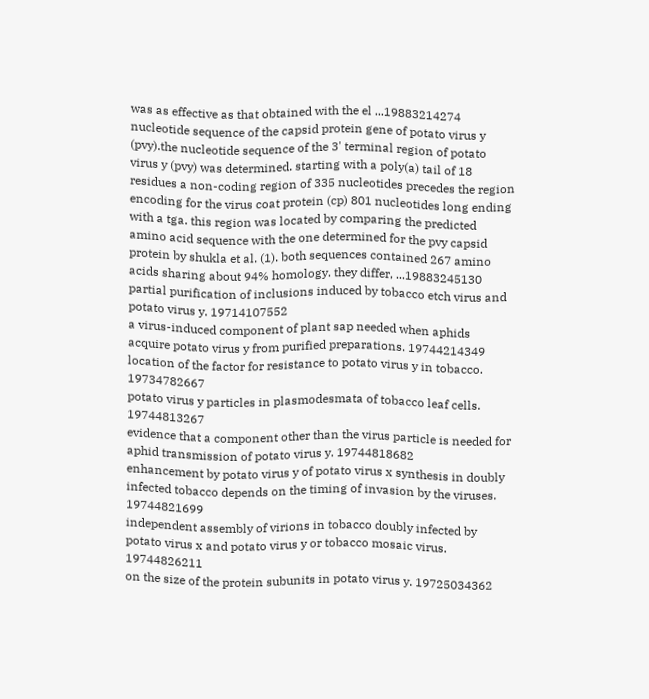was as effective as that obtained with the el ...19883214274
nucleotide sequence of the capsid protein gene of potato virus y (pvy).the nucleotide sequence of the 3' terminal region of potato virus y (pvy) was determined. starting with a poly(a) tail of 18 residues a non-coding region of 335 nucleotides precedes the region encoding for the virus coat protein (cp) 801 nucleotides long ending with a tga. this region was located by comparing the predicted amino acid sequence with the one determined for the pvy capsid protein by shukla et al. (1). both sequences contained 267 amino acids sharing about 94% homology. they differ, ...19883245130
partial purification of inclusions induced by tobacco etch virus and potato virus y. 19714107552
a virus-induced component of plant sap needed when aphids acquire potato virus y from purified preparations. 19744214349
location of the factor for resistance to potato virus y in tobacco. 19734782667
potato virus y particles in plasmodesmata of tobacco leaf cells. 19744813267
evidence that a component other than the virus particle is needed for aphid transmission of potato virus y. 19744818682
enhancement by potato virus y of potato virus x synthesis in doubly infected tobacco depends on the timing of invasion by the viruses. 19744821699
independent assembly of virions in tobacco doubly infected by potato virus x and potato virus y or tobacco mosaic virus. 19744826211
on the size of the protein subunits in potato virus y. 19725034362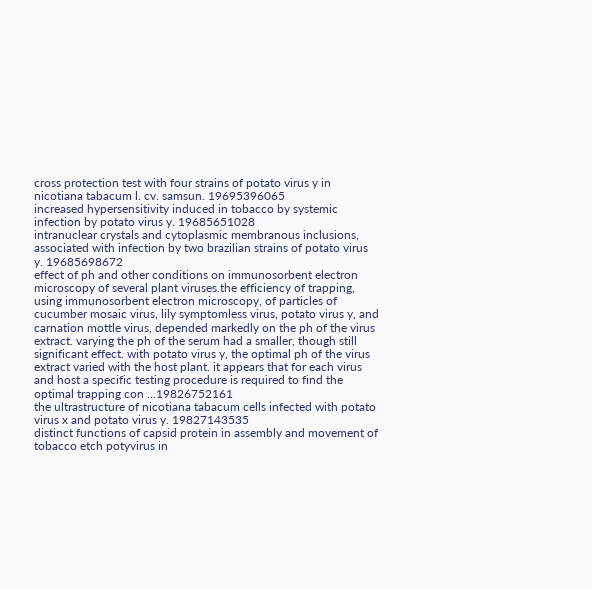cross protection test with four strains of potato virus y in nicotiana tabacum l. cv. samsun. 19695396065
increased hypersensitivity induced in tobacco by systemic infection by potato virus y. 19685651028
intranuclear crystals and cytoplasmic membranous inclusions, associated with infection by two brazilian strains of potato virus y. 19685698672
effect of ph and other conditions on immunosorbent electron microscopy of several plant viruses.the efficiency of trapping, using immunosorbent electron microscopy, of particles of cucumber mosaic virus, lily symptomless virus, potato virus y, and carnation mottle virus, depended markedly on the ph of the virus extract. varying the ph of the serum had a smaller, though still significant effect. with potato virus y, the optimal ph of the virus extract varied with the host plant. it appears that for each virus and host a specific testing procedure is required to find the optimal trapping con ...19826752161
the ultrastructure of nicotiana tabacum cells infected with potato virus x and potato virus y. 19827143535
distinct functions of capsid protein in assembly and movement of tobacco etch potyvirus in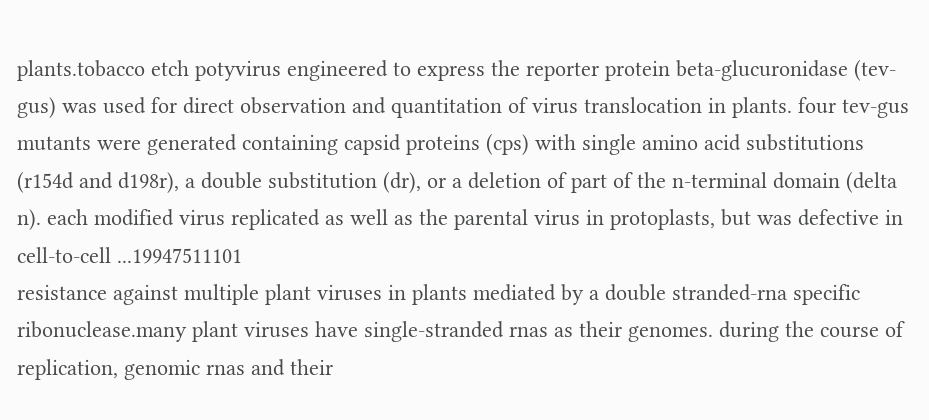plants.tobacco etch potyvirus engineered to express the reporter protein beta-glucuronidase (tev-gus) was used for direct observation and quantitation of virus translocation in plants. four tev-gus mutants were generated containing capsid proteins (cps) with single amino acid substitutions (r154d and d198r), a double substitution (dr), or a deletion of part of the n-terminal domain (delta n). each modified virus replicated as well as the parental virus in protoplasts, but was defective in cell-to-cell ...19947511101
resistance against multiple plant viruses in plants mediated by a double stranded-rna specific ribonuclease.many plant viruses have single-stranded rnas as their genomes. during the course of replication, genomic rnas and their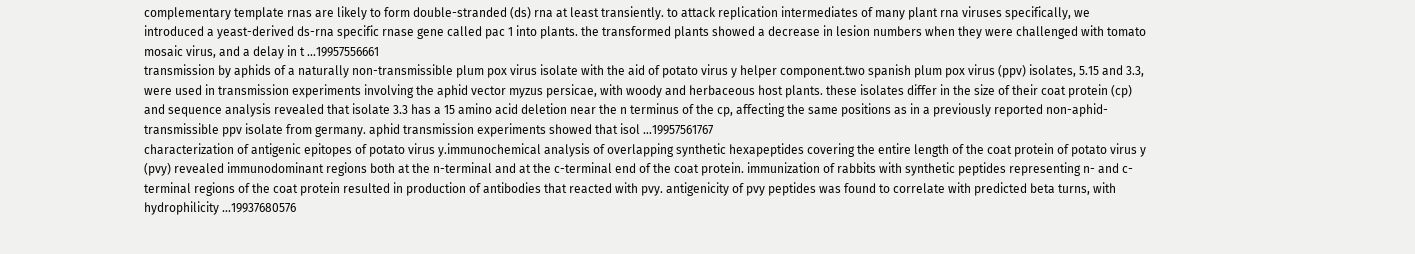complementary template rnas are likely to form double-stranded (ds) rna at least transiently. to attack replication intermediates of many plant rna viruses specifically, we introduced a yeast-derived ds-rna specific rnase gene called pac 1 into plants. the transformed plants showed a decrease in lesion numbers when they were challenged with tomato mosaic virus, and a delay in t ...19957556661
transmission by aphids of a naturally non-transmissible plum pox virus isolate with the aid of potato virus y helper component.two spanish plum pox virus (ppv) isolates, 5.15 and 3.3, were used in transmission experiments involving the aphid vector myzus persicae, with woody and herbaceous host plants. these isolates differ in the size of their coat protein (cp) and sequence analysis revealed that isolate 3.3 has a 15 amino acid deletion near the n terminus of the cp, affecting the same positions as in a previously reported non-aphid-transmissible ppv isolate from germany. aphid transmission experiments showed that isol ...19957561767
characterization of antigenic epitopes of potato virus y.immunochemical analysis of overlapping synthetic hexapeptides covering the entire length of the coat protein of potato virus y (pvy) revealed immunodominant regions both at the n-terminal and at the c-terminal end of the coat protein. immunization of rabbits with synthetic peptides representing n- and c-terminal regions of the coat protein resulted in production of antibodies that reacted with pvy. antigenicity of pvy peptides was found to correlate with predicted beta turns, with hydrophilicity ...19937680576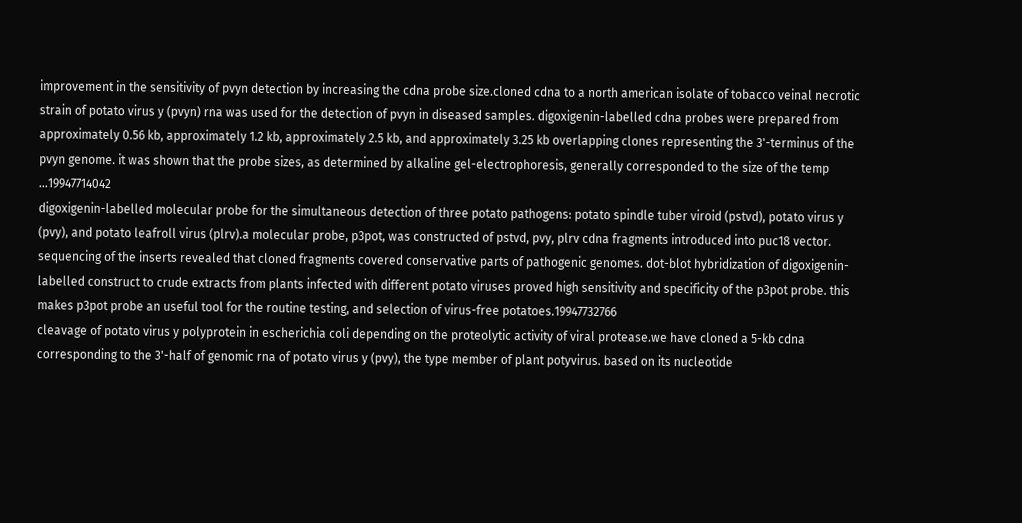improvement in the sensitivity of pvyn detection by increasing the cdna probe size.cloned cdna to a north american isolate of tobacco veinal necrotic strain of potato virus y (pvyn) rna was used for the detection of pvyn in diseased samples. digoxigenin-labelled cdna probes were prepared from approximately 0.56 kb, approximately 1.2 kb, approximately 2.5 kb, and approximately 3.25 kb overlapping clones representing the 3'-terminus of the pvyn genome. it was shown that the probe sizes, as determined by alkaline gel-electrophoresis, generally corresponded to the size of the temp ...19947714042
digoxigenin-labelled molecular probe for the simultaneous detection of three potato pathogens: potato spindle tuber viroid (pstvd), potato virus y (pvy), and potato leafroll virus (plrv).a molecular probe, p3pot, was constructed of pstvd, pvy, plrv cdna fragments introduced into puc18 vector. sequencing of the inserts revealed that cloned fragments covered conservative parts of pathogenic genomes. dot-blot hybridization of digoxigenin-labelled construct to crude extracts from plants infected with different potato viruses proved high sensitivity and specificity of the p3pot probe. this makes p3pot probe an useful tool for the routine testing, and selection of virus-free potatoes.19947732766
cleavage of potato virus y polyprotein in escherichia coli depending on the proteolytic activity of viral protease.we have cloned a 5-kb cdna corresponding to the 3'-half of genomic rna of potato virus y (pvy), the type member of plant potyvirus. based on its nucleotide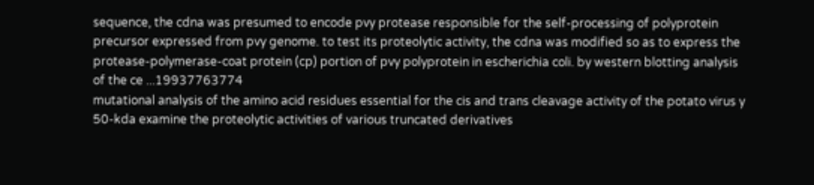sequence, the cdna was presumed to encode pvy protease responsible for the self-processing of polyprotein precursor expressed from pvy genome. to test its proteolytic activity, the cdna was modified so as to express the protease-polymerase-coat protein (cp) portion of pvy polyprotein in escherichia coli. by western blotting analysis of the ce ...19937763774
mutational analysis of the amino acid residues essential for the cis and trans cleavage activity of the potato virus y 50-kda examine the proteolytic activities of various truncated derivatives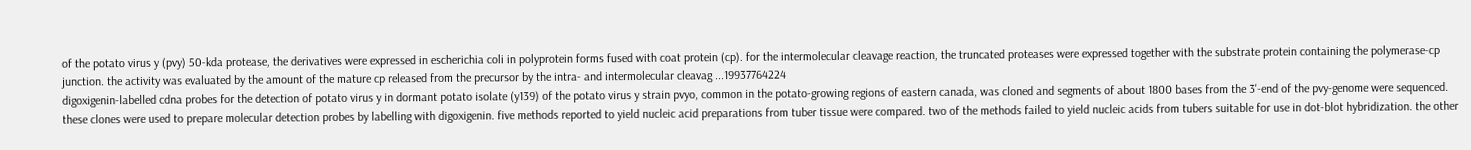of the potato virus y (pvy) 50-kda protease, the derivatives were expressed in escherichia coli in polyprotein forms fused with coat protein (cp). for the intermolecular cleavage reaction, the truncated proteases were expressed together with the substrate protein containing the polymerase-cp junction. the activity was evaluated by the amount of the mature cp released from the precursor by the intra- and intermolecular cleavag ...19937764224
digoxigenin-labelled cdna probes for the detection of potato virus y in dormant potato isolate (y139) of the potato virus y strain pvyo, common in the potato-growing regions of eastern canada, was cloned and segments of about 1800 bases from the 3'-end of the pvy-genome were sequenced. these clones were used to prepare molecular detection probes by labelling with digoxigenin. five methods reported to yield nucleic acid preparations from tuber tissue were compared. two of the methods failed to yield nucleic acids from tubers suitable for use in dot-blot hybridization. the other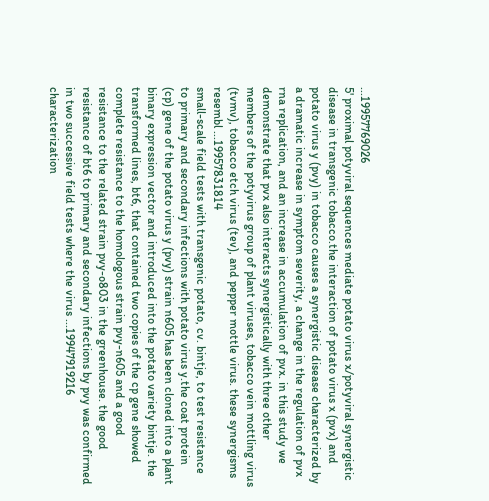...19957769026
5' proximal potyviral sequences mediate potato virus x/potyviral synergistic disease in transgenic tobacco.the interaction of potato virus x (pvx) and potato virus y (pvy) in tobacco causes a synergistic disease characterized by a dramatic increase in symptom severity, a change in the regulation of pvx rna replication, and an increase in accumulation of pvx. in this study we demonstrate that pvx also interacts synergistically with three other members of the potyvirus group of plant viruses, tobacco vein mottling virus (tvmv), tobacco etch virus (tev), and pepper mottle virus. these synergisms resembl ...19957831814
small-scale field tests with transgenic potato, cv. bintje, to test resistance to primary and secondary infections with potato virus y.the coat protein (cp) gene of the potato virus y (pvy) strain n605 has been cloned into a plant binary expression vector and introduced into the potato variety bintje. the transformed lines, bt6, that contained two copies of the cp gene showed complete resistance to the homologous strain pvy-n605 and a good resistance to the related strain pvy-o803 in the greenhouse. the good resistance of bt6 to primary and secondary infections by pvy was confirmed in two successive field tests where the virus ...19947919216
characterization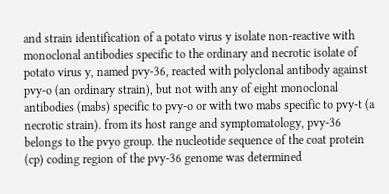and strain identification of a potato virus y isolate non-reactive with monoclonal antibodies specific to the ordinary and necrotic isolate of potato virus y, named pvy-36, reacted with polyclonal antibody against pvy-o (an ordinary strain), but not with any of eight monoclonal antibodies (mabs) specific to pvy-o or with two mabs specific to pvy-t (a necrotic strain). from its host range and symptomatology, pvy-36 belongs to the pvyo group. the nucleotide sequence of the coat protein (cp) coding region of the pvy-36 genome was determined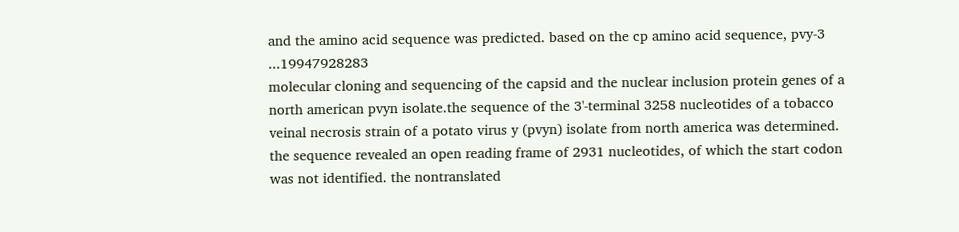and the amino acid sequence was predicted. based on the cp amino acid sequence, pvy-3 ...19947928283
molecular cloning and sequencing of the capsid and the nuclear inclusion protein genes of a north american pvyn isolate.the sequence of the 3'-terminal 3258 nucleotides of a tobacco veinal necrosis strain of a potato virus y (pvyn) isolate from north america was determined. the sequence revealed an open reading frame of 2931 nucleotides, of which the start codon was not identified. the nontranslated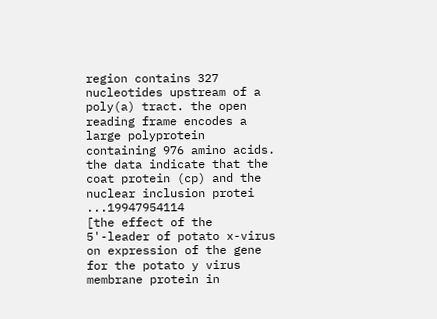region contains 327 nucleotides upstream of a poly(a) tract. the open reading frame encodes a large polyprotein containing 976 amino acids. the data indicate that the coat protein (cp) and the nuclear inclusion protei ...19947954114
[the effect of the 5'-leader of potato x-virus on expression of the gene for the potato y virus membrane protein in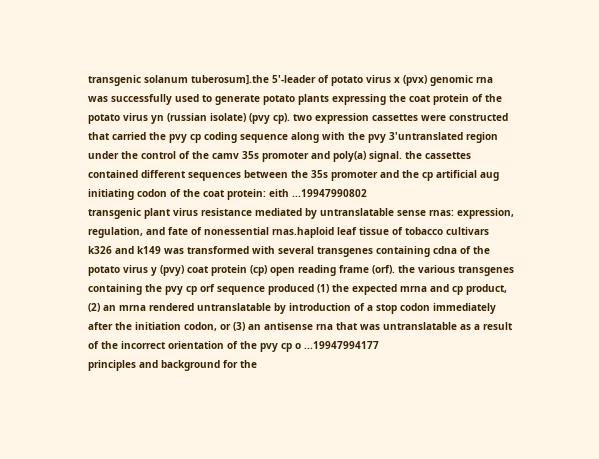transgenic solanum tuberosum].the 5'-leader of potato virus x (pvx) genomic rna was successfully used to generate potato plants expressing the coat protein of the potato virus yn (russian isolate) (pvy cp). two expression cassettes were constructed that carried the pvy cp coding sequence along with the pvy 3'untranslated region under the control of the camv 35s promoter and poly(a) signal. the cassettes contained different sequences between the 35s promoter and the cp artificial aug initiating codon of the coat protein: eith ...19947990802
transgenic plant virus resistance mediated by untranslatable sense rnas: expression, regulation, and fate of nonessential rnas.haploid leaf tissue of tobacco cultivars k326 and k149 was transformed with several transgenes containing cdna of the potato virus y (pvy) coat protein (cp) open reading frame (orf). the various transgenes containing the pvy cp orf sequence produced (1) the expected mrna and cp product, (2) an mrna rendered untranslatable by introduction of a stop codon immediately after the initiation codon, or (3) an antisense rna that was untranslatable as a result of the incorrect orientation of the pvy cp o ...19947994177
principles and background for the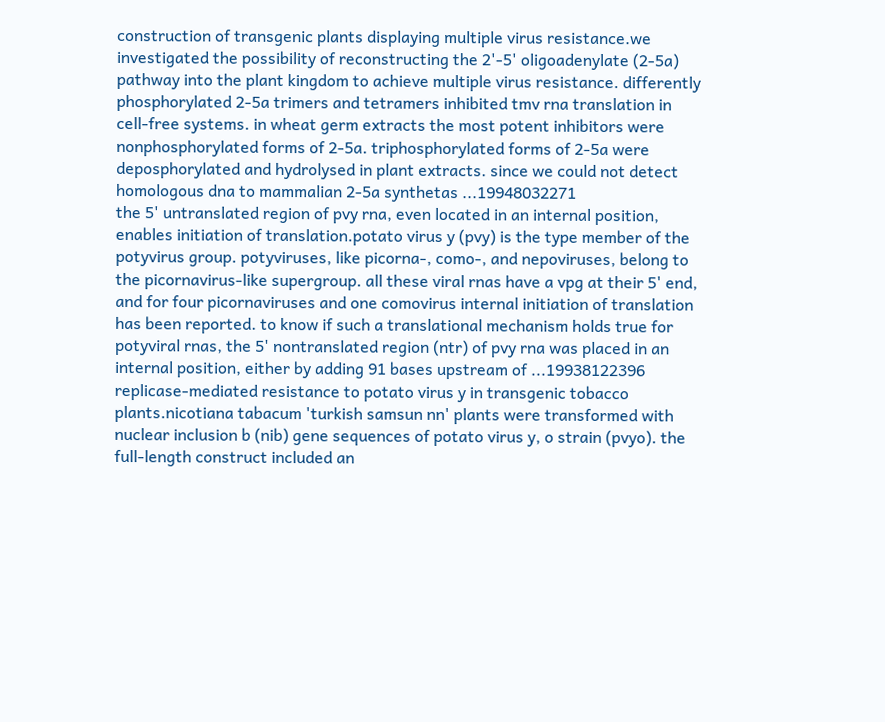construction of transgenic plants displaying multiple virus resistance.we investigated the possibility of reconstructing the 2'-5' oligoadenylate (2-5a) pathway into the plant kingdom to achieve multiple virus resistance. differently phosphorylated 2-5a trimers and tetramers inhibited tmv rna translation in cell-free systems. in wheat germ extracts the most potent inhibitors were nonphosphorylated forms of 2-5a. triphosphorylated forms of 2-5a were deposphorylated and hydrolysed in plant extracts. since we could not detect homologous dna to mammalian 2-5a synthetas ...19948032271
the 5' untranslated region of pvy rna, even located in an internal position, enables initiation of translation.potato virus y (pvy) is the type member of the potyvirus group. potyviruses, like picorna-, como-, and nepoviruses, belong to the picornavirus-like supergroup. all these viral rnas have a vpg at their 5' end, and for four picornaviruses and one comovirus internal initiation of translation has been reported. to know if such a translational mechanism holds true for potyviral rnas, the 5' nontranslated region (ntr) of pvy rna was placed in an internal position, either by adding 91 bases upstream of ...19938122396
replicase-mediated resistance to potato virus y in transgenic tobacco plants.nicotiana tabacum 'turkish samsun nn' plants were transformed with nuclear inclusion b (nib) gene sequences of potato virus y, o strain (pvyo). the full-length construct included an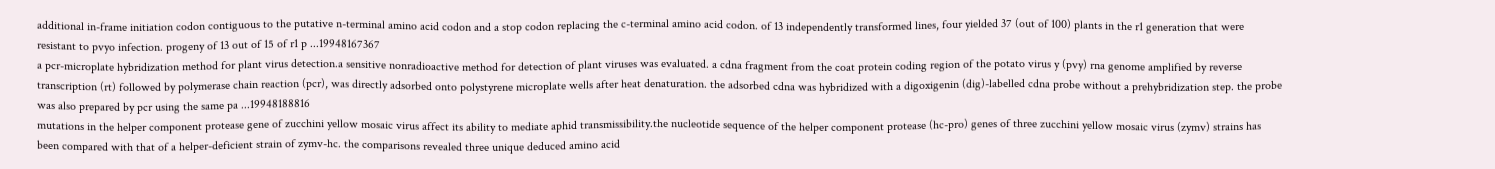additional in-frame initiation codon contiguous to the putative n-terminal amino acid codon and a stop codon replacing the c-terminal amino acid codon. of 13 independently transformed lines, four yielded 37 (out of 100) plants in the r1 generation that were resistant to pvyo infection. progeny of 13 out of 15 of r1 p ...19948167367
a pcr-microplate hybridization method for plant virus detection.a sensitive nonradioactive method for detection of plant viruses was evaluated. a cdna fragment from the coat protein coding region of the potato virus y (pvy) rna genome amplified by reverse transcription (rt) followed by polymerase chain reaction (pcr), was directly adsorbed onto polystyrene microplate wells after heat denaturation. the adsorbed cdna was hybridized with a digoxigenin (dig)-labelled cdna probe without a prehybridization step. the probe was also prepared by pcr using the same pa ...19948188816
mutations in the helper component protease gene of zucchini yellow mosaic virus affect its ability to mediate aphid transmissibility.the nucleotide sequence of the helper component protease (hc-pro) genes of three zucchini yellow mosaic virus (zymv) strains has been compared with that of a helper-deficient strain of zymv-hc. the comparisons revealed three unique deduced amino acid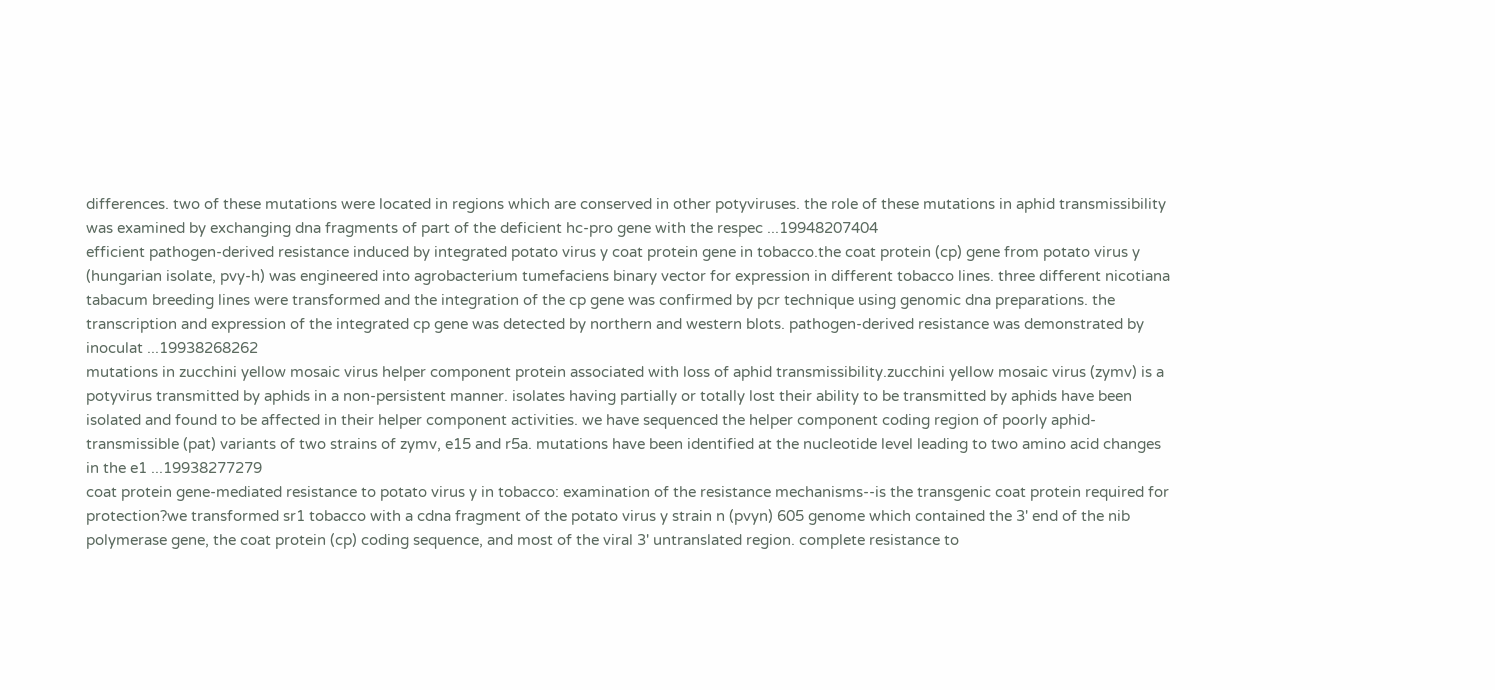differences. two of these mutations were located in regions which are conserved in other potyviruses. the role of these mutations in aphid transmissibility was examined by exchanging dna fragments of part of the deficient hc-pro gene with the respec ...19948207404
efficient pathogen-derived resistance induced by integrated potato virus y coat protein gene in tobacco.the coat protein (cp) gene from potato virus y (hungarian isolate, pvy-h) was engineered into agrobacterium tumefaciens binary vector for expression in different tobacco lines. three different nicotiana tabacum breeding lines were transformed and the integration of the cp gene was confirmed by pcr technique using genomic dna preparations. the transcription and expression of the integrated cp gene was detected by northern and western blots. pathogen-derived resistance was demonstrated by inoculat ...19938268262
mutations in zucchini yellow mosaic virus helper component protein associated with loss of aphid transmissibility.zucchini yellow mosaic virus (zymv) is a potyvirus transmitted by aphids in a non-persistent manner. isolates having partially or totally lost their ability to be transmitted by aphids have been isolated and found to be affected in their helper component activities. we have sequenced the helper component coding region of poorly aphid-transmissible (pat) variants of two strains of zymv, e15 and r5a. mutations have been identified at the nucleotide level leading to two amino acid changes in the e1 ...19938277279
coat protein gene-mediated resistance to potato virus y in tobacco: examination of the resistance mechanisms--is the transgenic coat protein required for protection?we transformed sr1 tobacco with a cdna fragment of the potato virus y strain n (pvyn) 605 genome which contained the 3' end of the nib polymerase gene, the coat protein (cp) coding sequence, and most of the viral 3' untranslated region. complete resistance to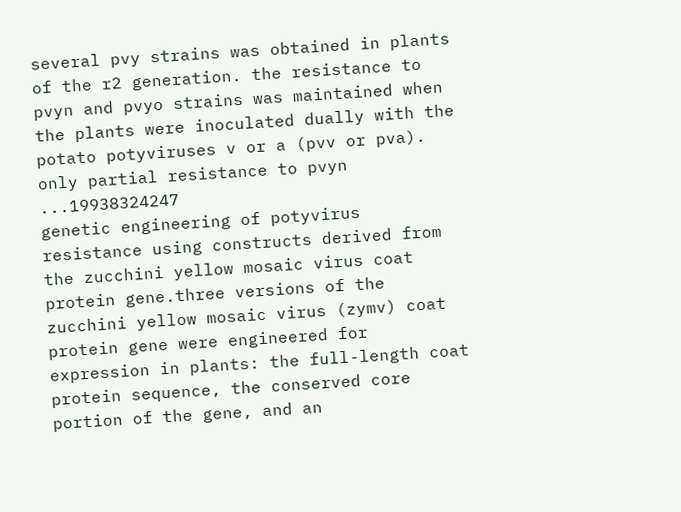several pvy strains was obtained in plants of the r2 generation. the resistance to pvyn and pvyo strains was maintained when the plants were inoculated dually with the potato potyviruses v or a (pvv or pva). only partial resistance to pvyn ...19938324247
genetic engineering of potyvirus resistance using constructs derived from the zucchini yellow mosaic virus coat protein gene.three versions of the zucchini yellow mosaic virus (zymv) coat protein gene were engineered for expression in plants: the full-length coat protein sequence, the conserved core portion of the gene, and an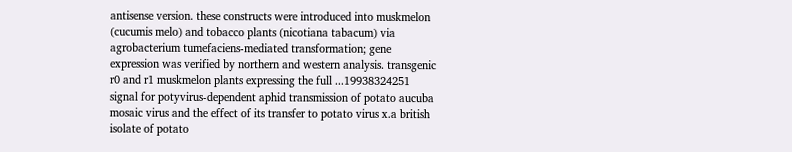antisense version. these constructs were introduced into muskmelon (cucumis melo) and tobacco plants (nicotiana tabacum) via agrobacterium tumefaciens-mediated transformation; gene expression was verified by northern and western analysis. transgenic r0 and r1 muskmelon plants expressing the full ...19938324251
signal for potyvirus-dependent aphid transmission of potato aucuba mosaic virus and the effect of its transfer to potato virus x.a british isolate of potato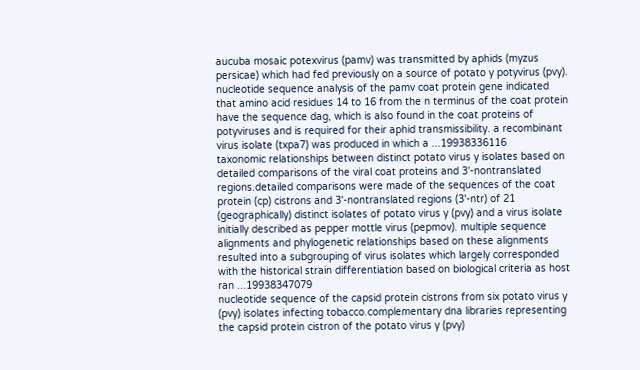aucuba mosaic potexvirus (pamv) was transmitted by aphids (myzus persicae) which had fed previously on a source of potato y potyvirus (pvy). nucleotide sequence analysis of the pamv coat protein gene indicated that amino acid residues 14 to 16 from the n terminus of the coat protein have the sequence dag, which is also found in the coat proteins of potyviruses and is required for their aphid transmissibility. a recombinant virus isolate (txpa7) was produced in which a ...19938336116
taxonomic relationships between distinct potato virus y isolates based on detailed comparisons of the viral coat proteins and 3'-nontranslated regions.detailed comparisons were made of the sequences of the coat protein (cp) cistrons and 3'-nontranslated regions (3'-ntr) of 21 (geographically) distinct isolates of potato virus y (pvy) and a virus isolate initially described as pepper mottle virus (pepmov). multiple sequence alignments and phylogenetic relationships based on these alignments resulted into a subgrouping of virus isolates which largely corresponded with the historical strain differentiation based on biological criteria as host ran ...19938347079
nucleotide sequence of the capsid protein cistrons from six potato virus y (pvy) isolates infecting tobacco.complementary dna libraries representing the capsid protein cistron of the potato virus y (pvy)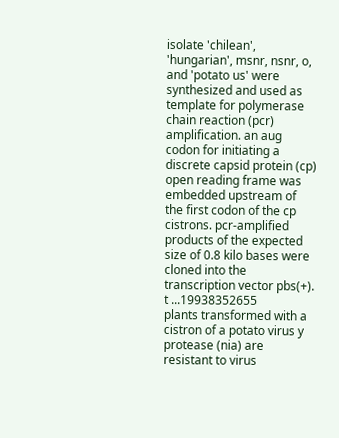isolate 'chilean', 'hungarian', msnr, nsnr, o, and 'potato us' were synthesized and used as template for polymerase chain reaction (pcr) amplification. an aug codon for initiating a discrete capsid protein (cp) open reading frame was embedded upstream of the first codon of the cp cistrons. pcr-amplified products of the expected size of 0.8 kilo bases were cloned into the transcription vector pbs(+). t ...19938352655
plants transformed with a cistron of a potato virus y protease (nia) are resistant to virus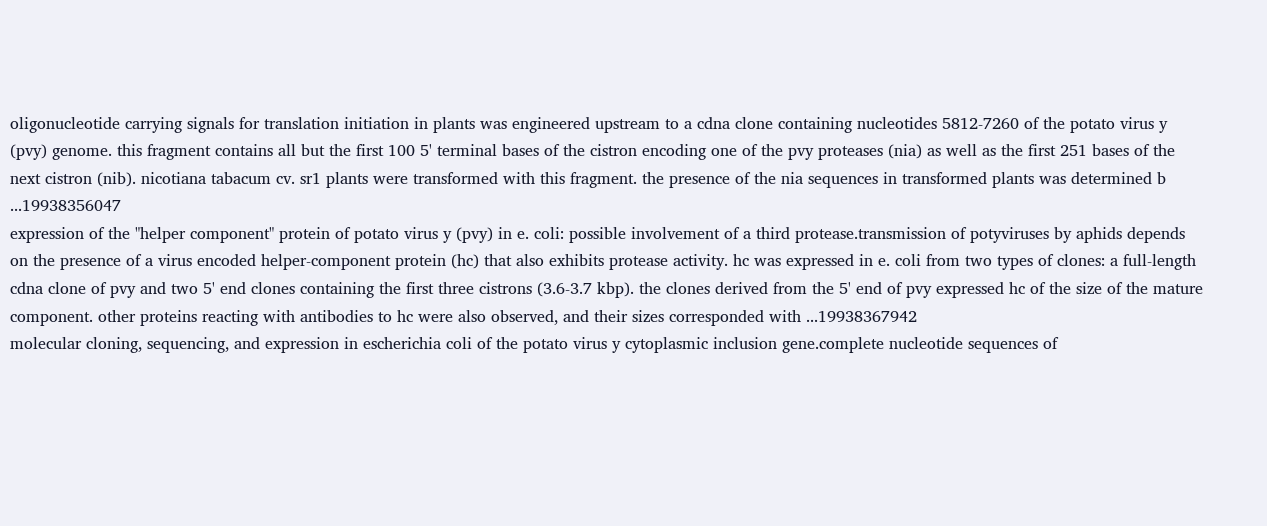oligonucleotide carrying signals for translation initiation in plants was engineered upstream to a cdna clone containing nucleotides 5812-7260 of the potato virus y (pvy) genome. this fragment contains all but the first 100 5' terminal bases of the cistron encoding one of the pvy proteases (nia) as well as the first 251 bases of the next cistron (nib). nicotiana tabacum cv. sr1 plants were transformed with this fragment. the presence of the nia sequences in transformed plants was determined b ...19938356047
expression of the "helper component" protein of potato virus y (pvy) in e. coli: possible involvement of a third protease.transmission of potyviruses by aphids depends on the presence of a virus encoded helper-component protein (hc) that also exhibits protease activity. hc was expressed in e. coli from two types of clones: a full-length cdna clone of pvy and two 5' end clones containing the first three cistrons (3.6-3.7 kbp). the clones derived from the 5' end of pvy expressed hc of the size of the mature component. other proteins reacting with antibodies to hc were also observed, and their sizes corresponded with ...19938367942
molecular cloning, sequencing, and expression in escherichia coli of the potato virus y cytoplasmic inclusion gene.complete nucleotide sequences of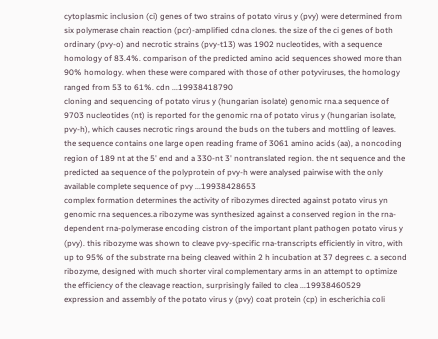cytoplasmic inclusion (ci) genes of two strains of potato virus y (pvy) were determined from six polymerase chain reaction (pcr)-amplified cdna clones. the size of the ci genes of both ordinary (pvy-o) and necrotic strains (pvy-t13) was 1902 nucleotides, with a sequence homology of 83.4%. comparison of the predicted amino acid sequences showed more than 90% homology. when these were compared with those of other potyviruses, the homology ranged from 53 to 61%. cdn ...19938418790
cloning and sequencing of potato virus y (hungarian isolate) genomic rna.a sequence of 9703 nucleotides (nt) is reported for the genomic rna of potato virus y (hungarian isolate, pvy-h), which causes necrotic rings around the buds on the tubers and mottling of leaves. the sequence contains one large open reading frame of 3061 amino acids (aa), a noncoding region of 189 nt at the 5' end and a 330-nt 3' nontranslated region. the nt sequence and the predicted aa sequence of the polyprotein of pvy-h were analysed pairwise with the only available complete sequence of pvy ...19938428653
complex formation determines the activity of ribozymes directed against potato virus yn genomic rna sequences.a ribozyme was synthesized against a conserved region in the rna-dependent rna-polymerase encoding cistron of the important plant pathogen potato virus y (pvy). this ribozyme was shown to cleave pvy-specific rna-transcripts efficiently in vitro, with up to 95% of the substrate rna being cleaved within 2 h incubation at 37 degrees c. a second ribozyme, designed with much shorter viral complementary arms in an attempt to optimize the efficiency of the cleavage reaction, surprisingly failed to clea ...19938460529
expression and assembly of the potato virus y (pvy) coat protein (cp) in escherichia coli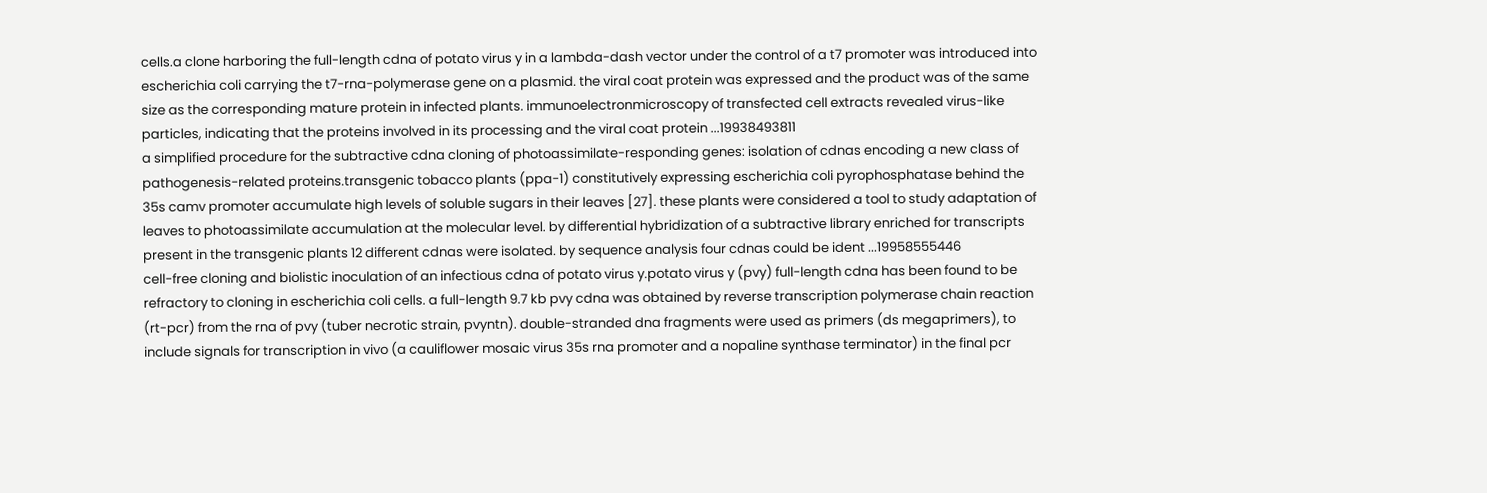cells.a clone harboring the full-length cdna of potato virus y in a lambda-dash vector under the control of a t7 promoter was introduced into escherichia coli carrying the t7-rna-polymerase gene on a plasmid. the viral coat protein was expressed and the product was of the same size as the corresponding mature protein in infected plants. immunoelectronmicroscopy of transfected cell extracts revealed virus-like particles, indicating that the proteins involved in its processing and the viral coat protein ...19938493811
a simplified procedure for the subtractive cdna cloning of photoassimilate-responding genes: isolation of cdnas encoding a new class of pathogenesis-related proteins.transgenic tobacco plants (ppa-1) constitutively expressing escherichia coli pyrophosphatase behind the 35s camv promoter accumulate high levels of soluble sugars in their leaves [27]. these plants were considered a tool to study adaptation of leaves to photoassimilate accumulation at the molecular level. by differential hybridization of a subtractive library enriched for transcripts present in the transgenic plants 12 different cdnas were isolated. by sequence analysis four cdnas could be ident ...19958555446
cell-free cloning and biolistic inoculation of an infectious cdna of potato virus y.potato virus y (pvy) full-length cdna has been found to be refractory to cloning in escherichia coli cells. a full-length 9.7 kb pvy cdna was obtained by reverse transcription polymerase chain reaction (rt-pcr) from the rna of pvy (tuber necrotic strain, pvyntn). double-stranded dna fragments were used as primers (ds megaprimers), to include signals for transcription in vivo (a cauliflower mosaic virus 35s rna promoter and a nopaline synthase terminator) in the final pcr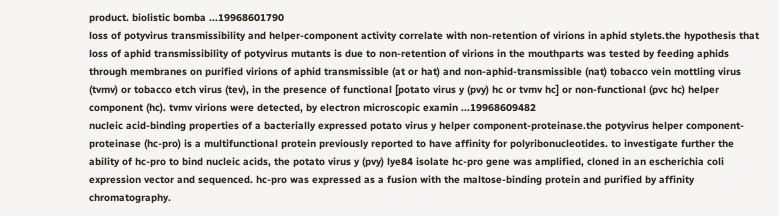product. biolistic bomba ...19968601790
loss of potyvirus transmissibility and helper-component activity correlate with non-retention of virions in aphid stylets.the hypothesis that loss of aphid transmissibility of potyvirus mutants is due to non-retention of virions in the mouthparts was tested by feeding aphids through membranes on purified virions of aphid transmissible (at or hat) and non-aphid-transmissible (nat) tobacco vein mottling virus (tvmv) or tobacco etch virus (tev), in the presence of functional [potato virus y (pvy) hc or tvmv hc] or non-functional (pvc hc) helper component (hc). tvmv virions were detected, by electron microscopic examin ...19968609482
nucleic acid-binding properties of a bacterially expressed potato virus y helper component-proteinase.the potyvirus helper component-proteinase (hc-pro) is a multifunctional protein previously reported to have affinity for polyribonucleotides. to investigate further the ability of hc-pro to bind nucleic acids, the potato virus y (pvy) lye84 isolate hc-pro gene was amplified, cloned in an escherichia coli expression vector and sequenced. hc-pro was expressed as a fusion with the maltose-binding protein and purified by affinity chromatography.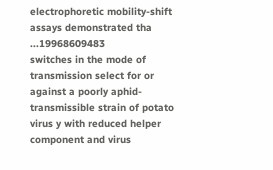electrophoretic mobility-shift assays demonstrated tha ...19968609483
switches in the mode of transmission select for or against a poorly aphid-transmissible strain of potato virus y with reduced helper component and virus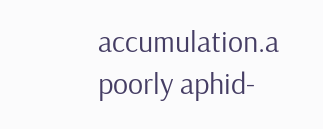accumulation.a poorly aphid-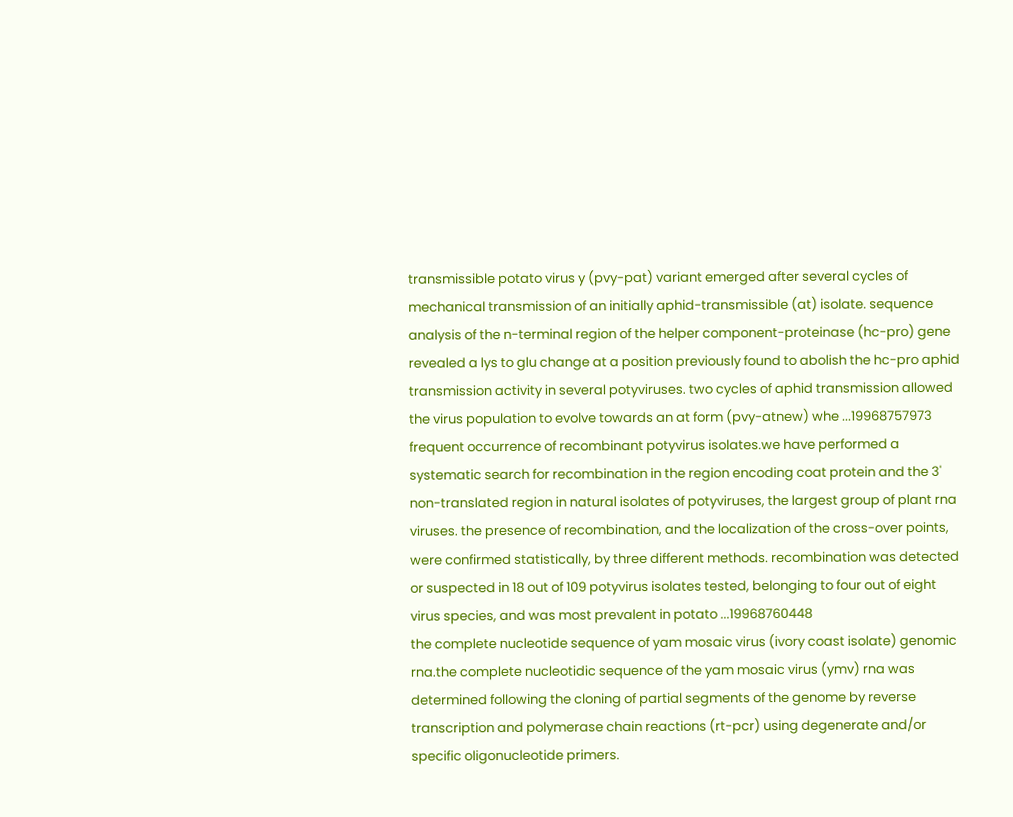transmissible potato virus y (pvy-pat) variant emerged after several cycles of mechanical transmission of an initially aphid-transmissible (at) isolate. sequence analysis of the n-terminal region of the helper component-proteinase (hc-pro) gene revealed a lys to glu change at a position previously found to abolish the hc-pro aphid transmission activity in several potyviruses. two cycles of aphid transmission allowed the virus population to evolve towards an at form (pvy-atnew) whe ...19968757973
frequent occurrence of recombinant potyvirus isolates.we have performed a systematic search for recombination in the region encoding coat protein and the 3' non-translated region in natural isolates of potyviruses, the largest group of plant rna viruses. the presence of recombination, and the localization of the cross-over points, were confirmed statistically, by three different methods. recombination was detected or suspected in 18 out of 109 potyvirus isolates tested, belonging to four out of eight virus species, and was most prevalent in potato ...19968760448
the complete nucleotide sequence of yam mosaic virus (ivory coast isolate) genomic rna.the complete nucleotidic sequence of the yam mosaic virus (ymv) rna was determined following the cloning of partial segments of the genome by reverse transcription and polymerase chain reactions (rt-pcr) using degenerate and/or specific oligonucleotide primers.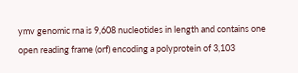ymv genomic rna is 9,608 nucleotides in length and contains one open reading frame (orf) encoding a polyprotein of 3,103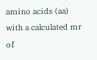amino acids (aa) with a calculated mr of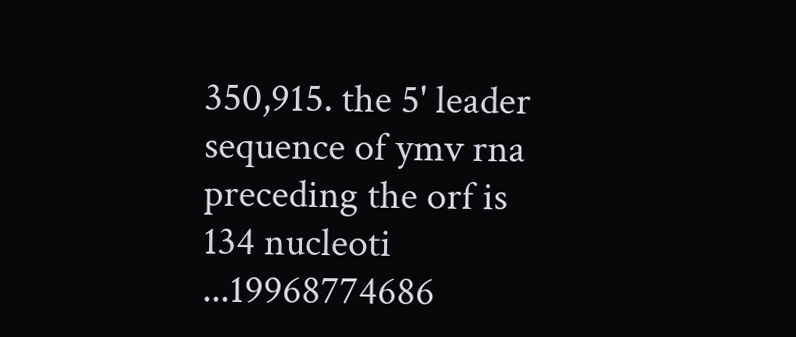350,915. the 5' leader sequence of ymv rna preceding the orf is 134 nucleoti ...19968774686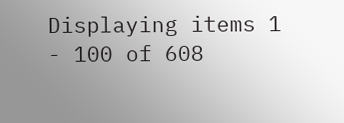Displaying items 1 - 100 of 608